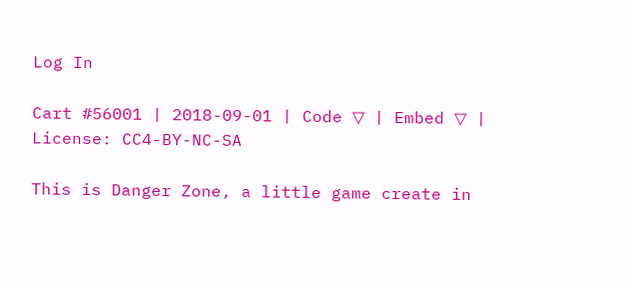Log In

Cart #56001 | 2018-09-01 | Code ▽ | Embed ▽ | License: CC4-BY-NC-SA

This is Danger Zone, a little game create in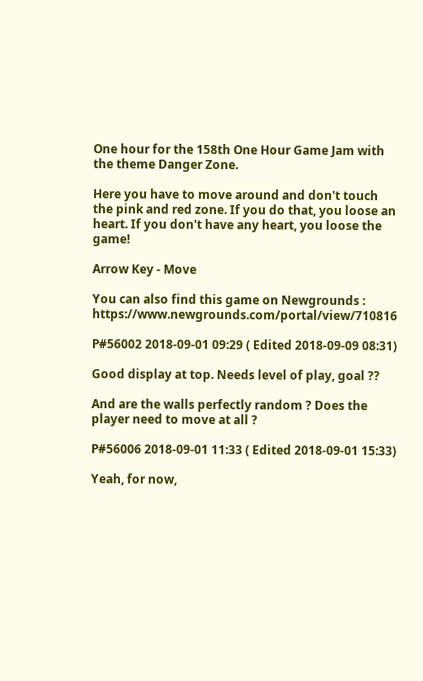One hour for the 158th One Hour Game Jam with the theme Danger Zone.

Here you have to move around and don't touch the pink and red zone. If you do that, you loose an heart. If you don't have any heart, you loose the game!

Arrow Key - Move

You can also find this game on Newgrounds : https://www.newgrounds.com/portal/view/710816

P#56002 2018-09-01 09:29 ( Edited 2018-09-09 08:31)

Good display at top. Needs level of play, goal ??

And are the walls perfectly random ? Does the player need to move at all ?

P#56006 2018-09-01 11:33 ( Edited 2018-09-01 15:33)

Yeah, for now,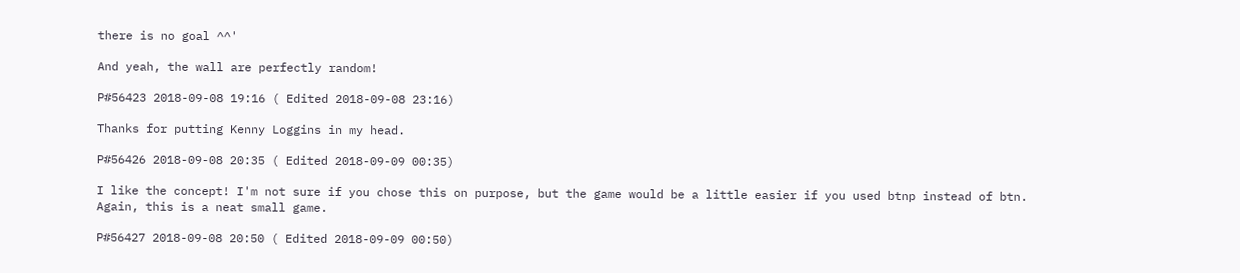there is no goal ^^'

And yeah, the wall are perfectly random!

P#56423 2018-09-08 19:16 ( Edited 2018-09-08 23:16)

Thanks for putting Kenny Loggins in my head.

P#56426 2018-09-08 20:35 ( Edited 2018-09-09 00:35)

I like the concept! I'm not sure if you chose this on purpose, but the game would be a little easier if you used btnp instead of btn. Again, this is a neat small game.

P#56427 2018-09-08 20:50 ( Edited 2018-09-09 00:50)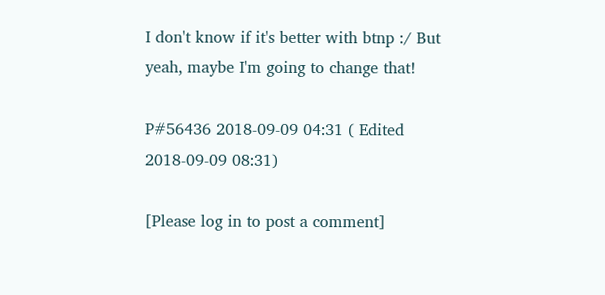I don't know if it's better with btnp :/ But yeah, maybe I'm going to change that!

P#56436 2018-09-09 04:31 ( Edited 2018-09-09 08:31)

[Please log in to post a comment]